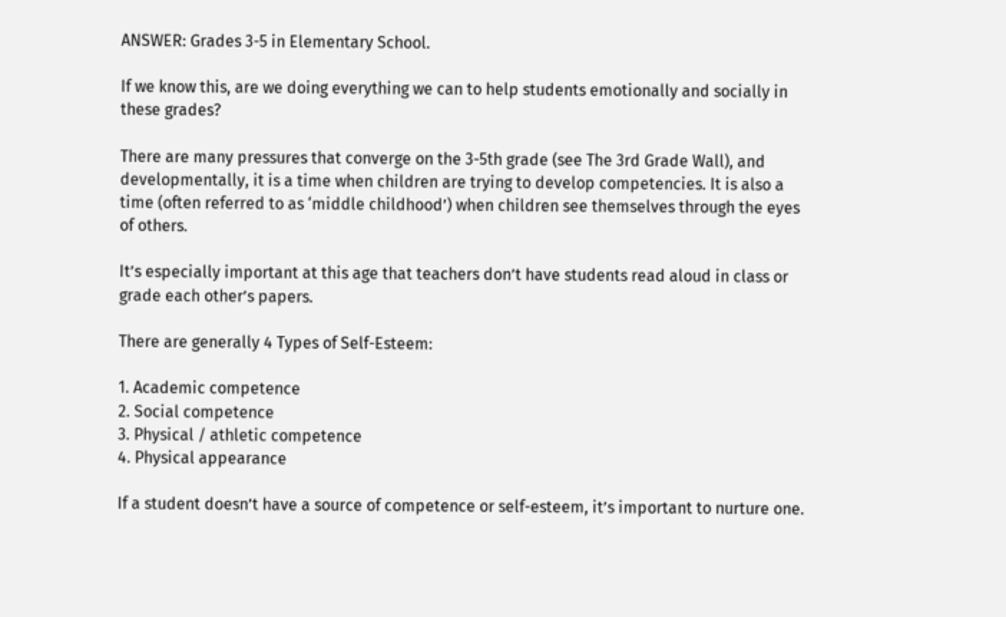ANSWER: Grades 3-5 in Elementary School.

If we know this, are we doing everything we can to help students emotionally and socially in these grades?

There are many pressures that converge on the 3-5th grade (see The 3rd Grade Wall), and developmentally, it is a time when children are trying to develop competencies. It is also a time (often referred to as ‘middle childhood’) when children see themselves through the eyes of others.

It’s especially important at this age that teachers don’t have students read aloud in class or grade each other’s papers.

There are generally 4 Types of Self-Esteem:

1. Academic competence
2. Social competence
3. Physical / athletic competence
4. Physical appearance

If a student doesn’t have a source of competence or self-esteem, it’s important to nurture one.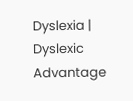Dyslexia | Dyslexic Advantage